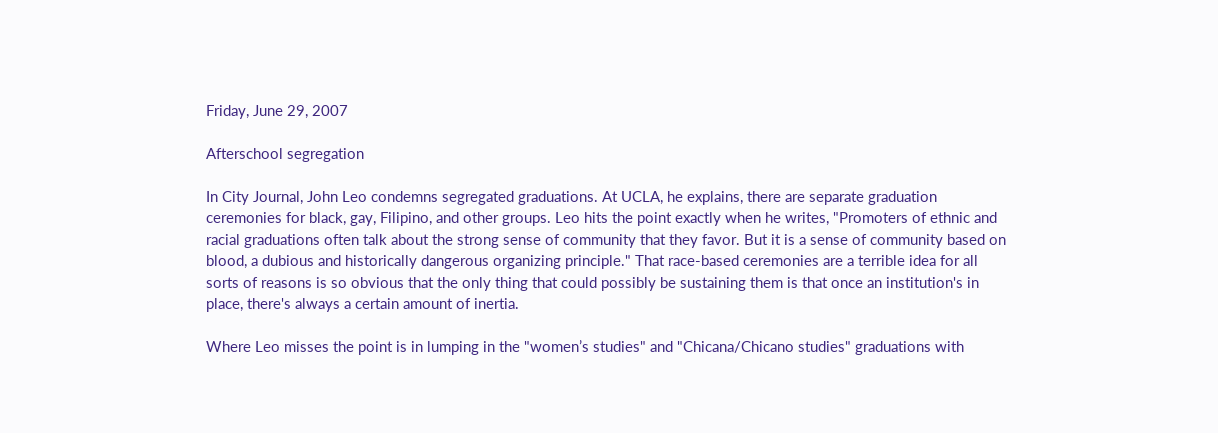Friday, June 29, 2007

Afterschool segregation

In City Journal, John Leo condemns segregated graduations. At UCLA, he explains, there are separate graduation ceremonies for black, gay, Filipino, and other groups. Leo hits the point exactly when he writes, "Promoters of ethnic and racial graduations often talk about the strong sense of community that they favor. But it is a sense of community based on blood, a dubious and historically dangerous organizing principle." That race-based ceremonies are a terrible idea for all sorts of reasons is so obvious that the only thing that could possibly be sustaining them is that once an institution's in place, there's always a certain amount of inertia.

Where Leo misses the point is in lumping in the "women’s studies" and "Chicana/Chicano studies" graduations with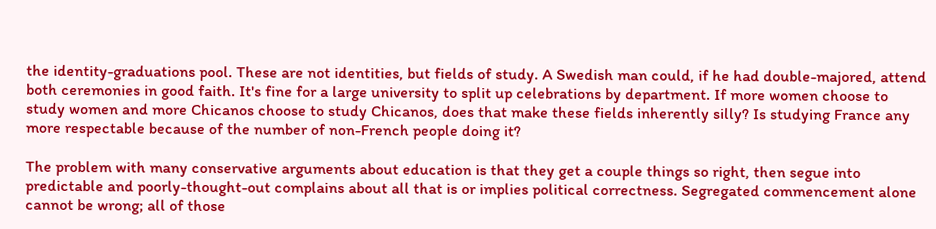the identity-graduations pool. These are not identities, but fields of study. A Swedish man could, if he had double-majored, attend both ceremonies in good faith. It's fine for a large university to split up celebrations by department. If more women choose to study women and more Chicanos choose to study Chicanos, does that make these fields inherently silly? Is studying France any more respectable because of the number of non-French people doing it?

The problem with many conservative arguments about education is that they get a couple things so right, then segue into predictable and poorly-thought-out complains about all that is or implies political correctness. Segregated commencement alone cannot be wrong; all of those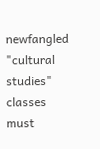newfangled "cultural studies" classes must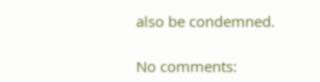also be condemned.

No comments: